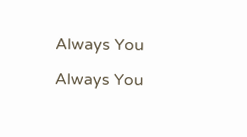Always You

Always You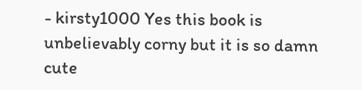- kirsty1000 Yes this book is unbelievably corny but it is so damn cute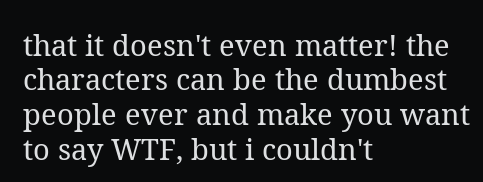that it doesn't even matter! the characters can be the dumbest people ever and make you want to say WTF, but i couldn't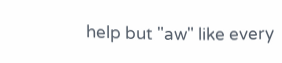help but "aw" like every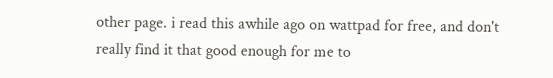other page. i read this awhile ago on wattpad for free, and don't really find it that good enough for me to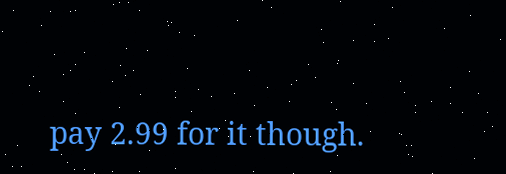pay 2.99 for it though.